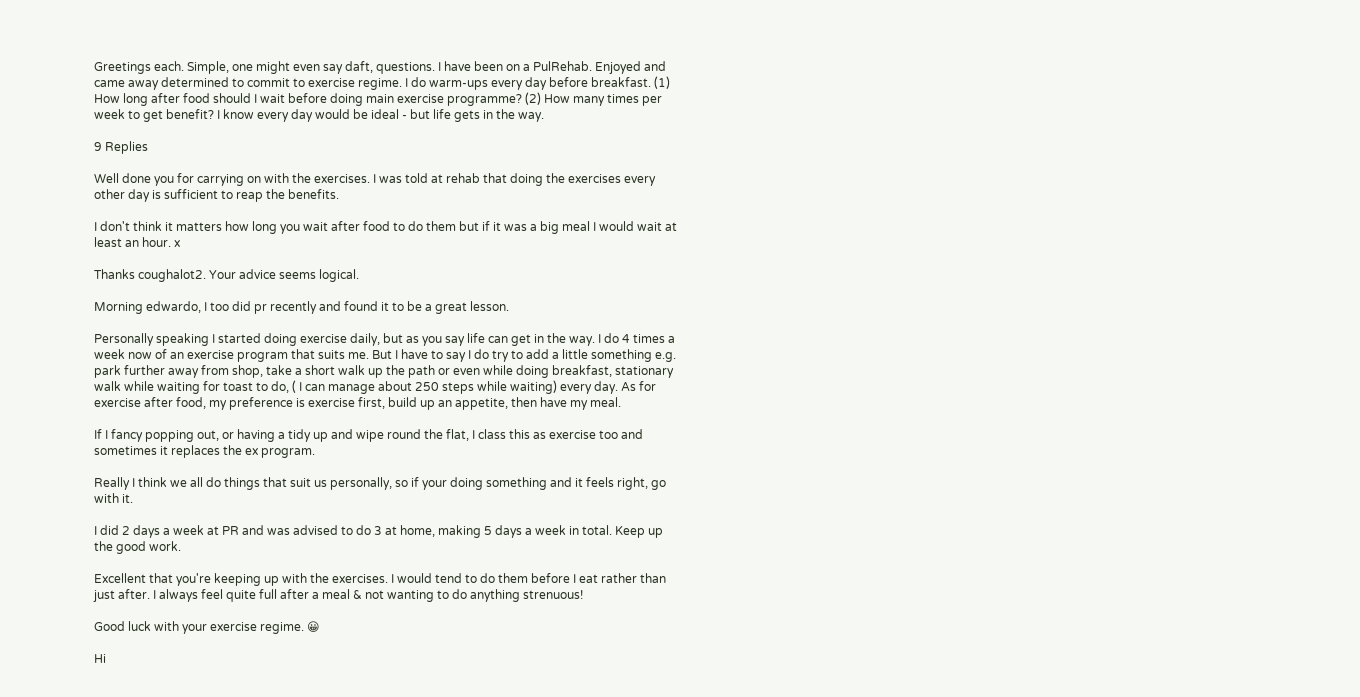Greetings each. Simple, one might even say daft, questions. I have been on a PulRehab. Enjoyed and came away determined to commit to exercise regime. I do warm-ups every day before breakfast. (1) How long after food should I wait before doing main exercise programme? (2) How many times per week to get benefit? I know every day would be ideal - but life gets in the way.

9 Replies

Well done you for carrying on with the exercises. I was told at rehab that doing the exercises every other day is sufficient to reap the benefits.

I don't think it matters how long you wait after food to do them but if it was a big meal I would wait at least an hour. x

Thanks coughalot2. Your advice seems logical.

Morning edwardo, I too did pr recently and found it to be a great lesson.

Personally speaking I started doing exercise daily, but as you say life can get in the way. I do 4 times a week now of an exercise program that suits me. But I have to say I do try to add a little something e.g. park further away from shop, take a short walk up the path or even while doing breakfast, stationary walk while waiting for toast to do, ( I can manage about 250 steps while waiting) every day. As for exercise after food, my preference is exercise first, build up an appetite, then have my meal.

If I fancy popping out, or having a tidy up and wipe round the flat, I class this as exercise too and sometimes it replaces the ex program.

Really I think we all do things that suit us personally, so if your doing something and it feels right, go with it.

I did 2 days a week at PR and was advised to do 3 at home, making 5 days a week in total. Keep up the good work.

Excellent that you're keeping up with the exercises. I would tend to do them before I eat rather than just after. I always feel quite full after a meal & not wanting to do anything strenuous!

Good luck with your exercise regime. 😀

Hi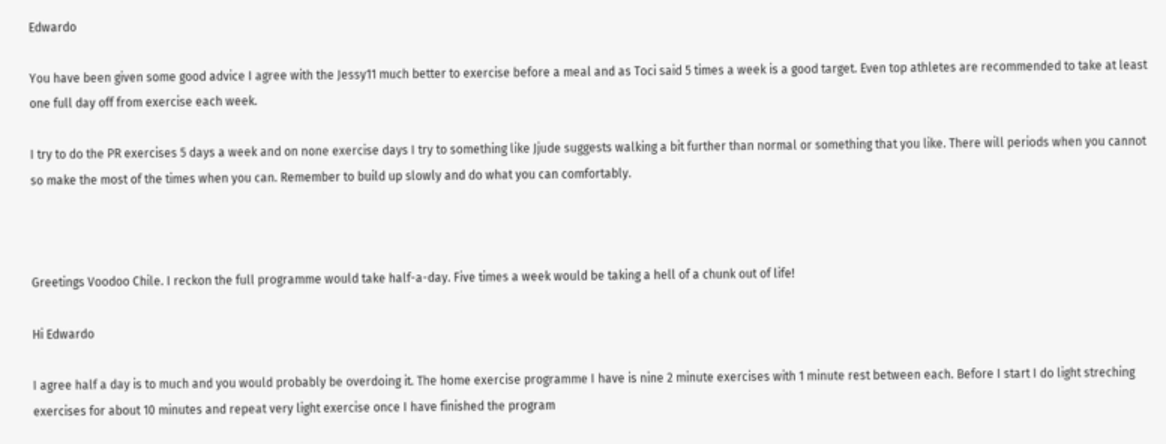Edwardo

You have been given some good advice I agree with the Jessy11 much better to exercise before a meal and as Toci said 5 times a week is a good target. Even top athletes are recommended to take at least one full day off from exercise each week.

I try to do the PR exercises 5 days a week and on none exercise days I try to something like Jjude suggests walking a bit further than normal or something that you like. There will periods when you cannot so make the most of the times when you can. Remember to build up slowly and do what you can comfortably.



Greetings Voodoo Chile. I reckon the full programme would take half-a-day. Five times a week would be taking a hell of a chunk out of life!

Hi Edwardo

I agree half a day is to much and you would probably be overdoing it. The home exercise programme I have is nine 2 minute exercises with 1 minute rest between each. Before I start I do light streching exercises for about 10 minutes and repeat very light exercise once I have finished the program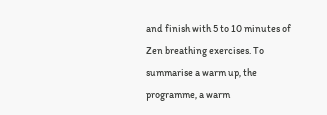and finish with 5 to 10 minutes of Zen breathing exercises. To summarise a warm up, the programme, a warm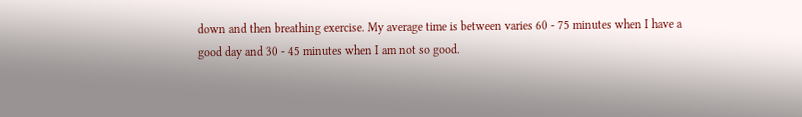down and then breathing exercise. My average time is between varies 60 - 75 minutes when I have a good day and 30 - 45 minutes when I am not so good.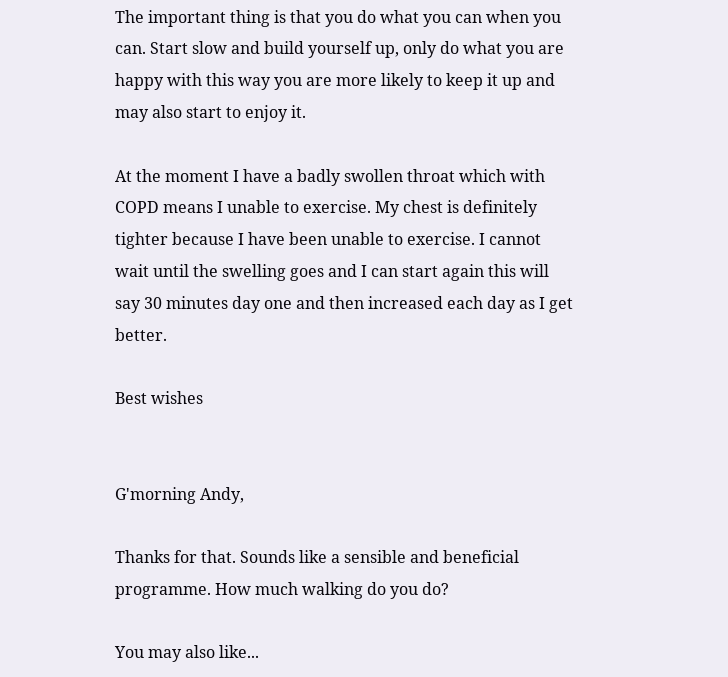The important thing is that you do what you can when you can. Start slow and build yourself up, only do what you are happy with this way you are more likely to keep it up and may also start to enjoy it.

At the moment I have a badly swollen throat which with COPD means I unable to exercise. My chest is definitely tighter because I have been unable to exercise. I cannot wait until the swelling goes and I can start again this will say 30 minutes day one and then increased each day as I get better.

Best wishes


G'morning Andy,

Thanks for that. Sounds like a sensible and beneficial programme. How much walking do you do?

You may also like...